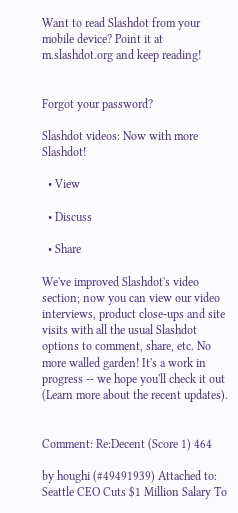Want to read Slashdot from your mobile device? Point it at m.slashdot.org and keep reading!


Forgot your password?

Slashdot videos: Now with more Slashdot!

  • View

  • Discuss

  • Share

We've improved Slashdot's video section; now you can view our video interviews, product close-ups and site visits with all the usual Slashdot options to comment, share, etc. No more walled garden! It's a work in progress -- we hope you'll check it out (Learn more about the recent updates).


Comment: Re:Decent (Score 1) 464

by houghi (#49491939) Attached to: Seattle CEO Cuts $1 Million Salary To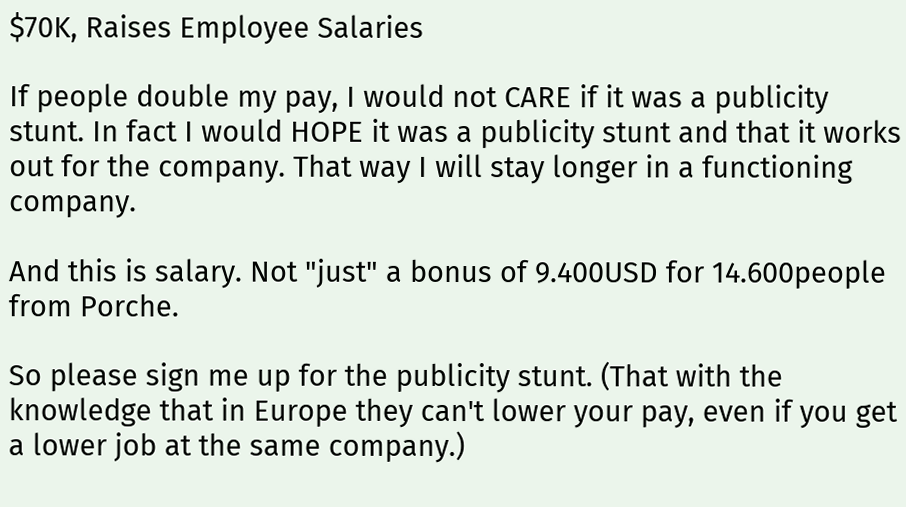$70K, Raises Employee Salaries

If people double my pay, I would not CARE if it was a publicity stunt. In fact I would HOPE it was a publicity stunt and that it works out for the company. That way I will stay longer in a functioning company.

And this is salary. Not "just" a bonus of 9.400USD for 14.600people from Porche.

So please sign me up for the publicity stunt. (That with the knowledge that in Europe they can't lower your pay, even if you get a lower job at the same company.)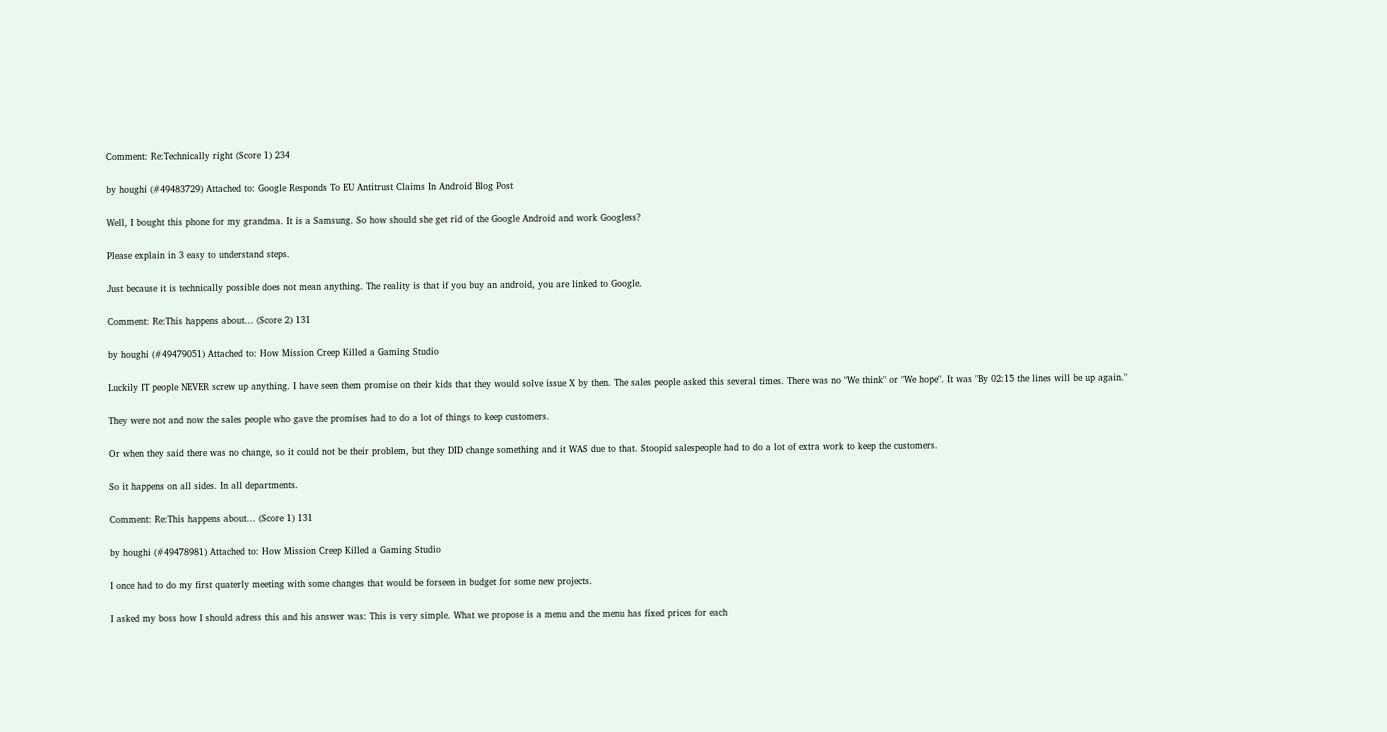Comment: Re:Technically right (Score 1) 234

by houghi (#49483729) Attached to: Google Responds To EU Antitrust Claims In Android Blog Post

Well, I bought this phone for my grandma. It is a Samsung. So how should she get rid of the Google Android and work Googless?

Please explain in 3 easy to understand steps.

Just because it is technically possible does not mean anything. The reality is that if you buy an android, you are linked to Google.

Comment: Re:This happens about... (Score 2) 131

by houghi (#49479051) Attached to: How Mission Creep Killed a Gaming Studio

Luckily IT people NEVER screw up anything. I have seen them promise on their kids that they would solve issue X by then. The sales people asked this several times. There was no "We think" or "We hope". It was "By 02:15 the lines will be up again."

They were not and now the sales people who gave the promises had to do a lot of things to keep customers.

Or when they said there was no change, so it could not be their problem, but they DID change something and it WAS due to that. Stoopid salespeople had to do a lot of extra work to keep the customers.

So it happens on all sides. In all departments.

Comment: Re:This happens about... (Score 1) 131

by houghi (#49478981) Attached to: How Mission Creep Killed a Gaming Studio

I once had to do my first quaterly meeting with some changes that would be forseen in budget for some new projects.

I asked my boss how I should adress this and his answer was: This is very simple. What we propose is a menu and the menu has fixed prices for each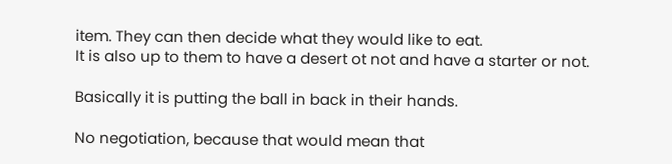item. They can then decide what they would like to eat.
It is also up to them to have a desert ot not and have a starter or not.

Basically it is putting the ball in back in their hands.

No negotiation, because that would mean that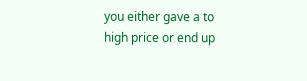you either gave a to high price or end up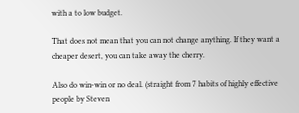with a to low budget.

That does not mean that you can not change anything. If they want a cheaper desert, you can take away the cherry.

Also do win-win or no deal. (straight from 7 habits of highly effective people by Steven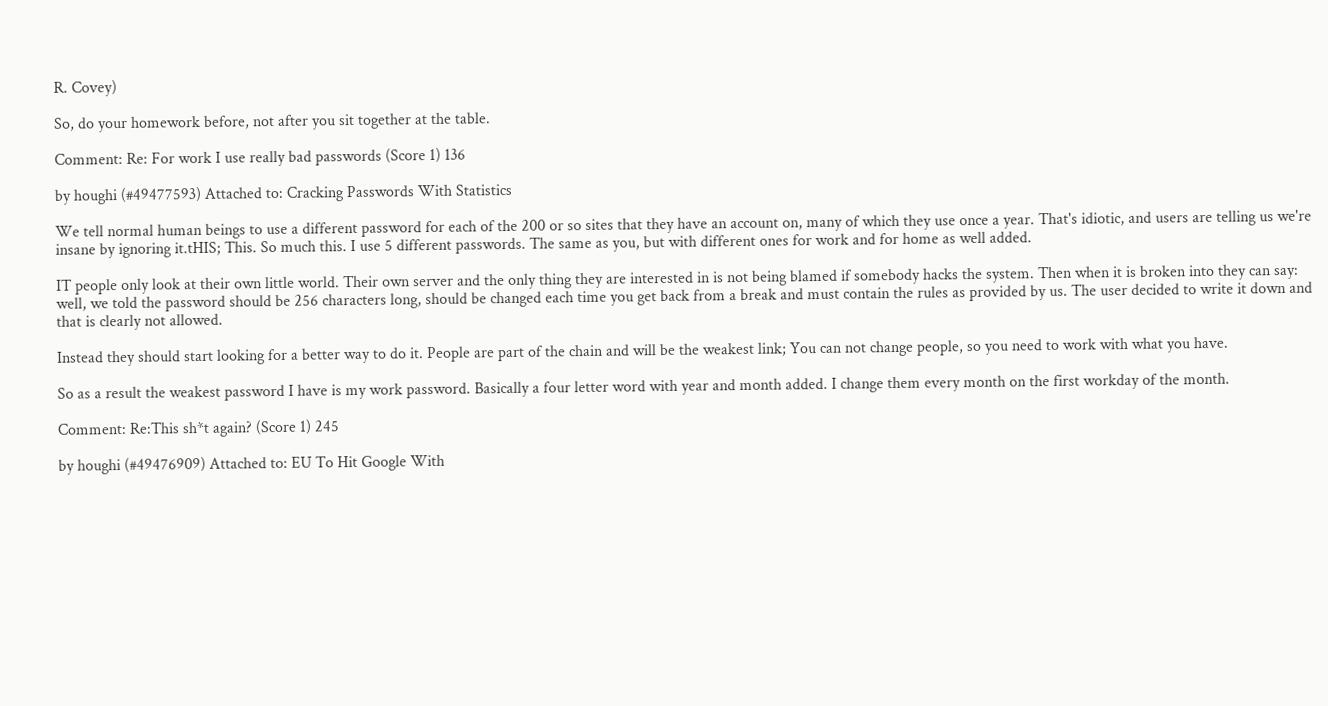R. Covey)

So, do your homework before, not after you sit together at the table.

Comment: Re: For work I use really bad passwords (Score 1) 136

by houghi (#49477593) Attached to: Cracking Passwords With Statistics

We tell normal human beings to use a different password for each of the 200 or so sites that they have an account on, many of which they use once a year. That's idiotic, and users are telling us we're insane by ignoring it.tHIS; This. So much this. I use 5 different passwords. The same as you, but with different ones for work and for home as well added.

IT people only look at their own little world. Their own server and the only thing they are interested in is not being blamed if somebody hacks the system. Then when it is broken into they can say: well, we told the password should be 256 characters long, should be changed each time you get back from a break and must contain the rules as provided by us. The user decided to write it down and that is clearly not allowed.

Instead they should start looking for a better way to do it. People are part of the chain and will be the weakest link; You can not change people, so you need to work with what you have.

So as a result the weakest password I have is my work password. Basically a four letter word with year and month added. I change them every month on the first workday of the month.

Comment: Re:This sh*t again? (Score 1) 245

by houghi (#49476909) Attached to: EU To Hit Google With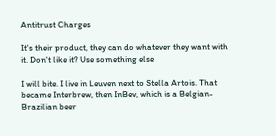Antitrust Charges

It's their product, they can do whatever they want with it. Don't like it? Use something else

I will bite. I live in Leuven next to Stella Artois. That became Interbrew, then InBev, which is a Belgian-Brazilian beer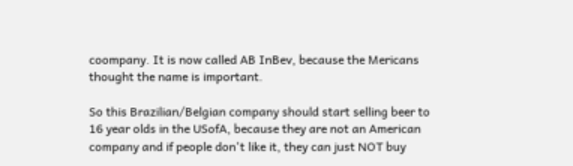coompany. It is now called AB InBev, because the Mericans thought the name is important.

So this Brazilian/Belgian company should start selling beer to 16 year olds in the USofA, because they are not an American company and if people don't like it, they can just NOT buy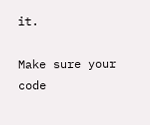it.

Make sure your code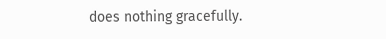does nothing gracefully.